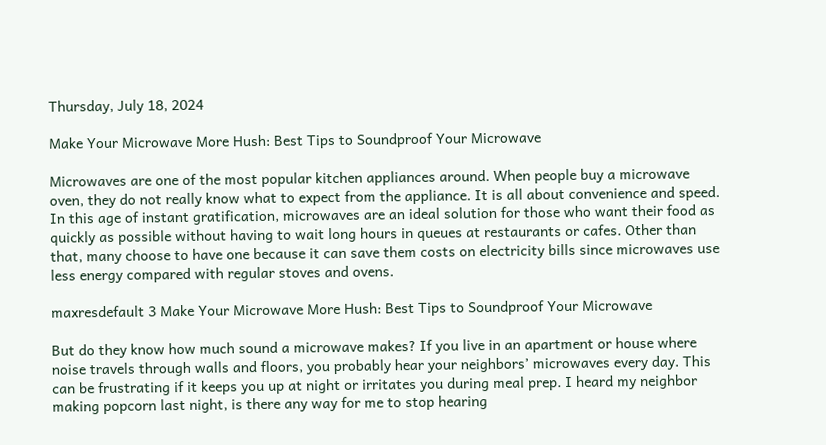Thursday, July 18, 2024

Make Your Microwave More Hush: Best Tips to Soundproof Your Microwave

Microwaves are one of the most popular kitchen appliances around. When people buy a microwave oven, they do not really know what to expect from the appliance. It is all about convenience and speed. In this age of instant gratification, microwaves are an ideal solution for those who want their food as quickly as possible without having to wait long hours in queues at restaurants or cafes. Other than that, many choose to have one because it can save them costs on electricity bills since microwaves use less energy compared with regular stoves and ovens.

maxresdefault 3 Make Your Microwave More Hush: Best Tips to Soundproof Your Microwave

But do they know how much sound a microwave makes? If you live in an apartment or house where noise travels through walls and floors, you probably hear your neighbors’ microwaves every day. This can be frustrating if it keeps you up at night or irritates you during meal prep. I heard my neighbor making popcorn last night, is there any way for me to stop hearing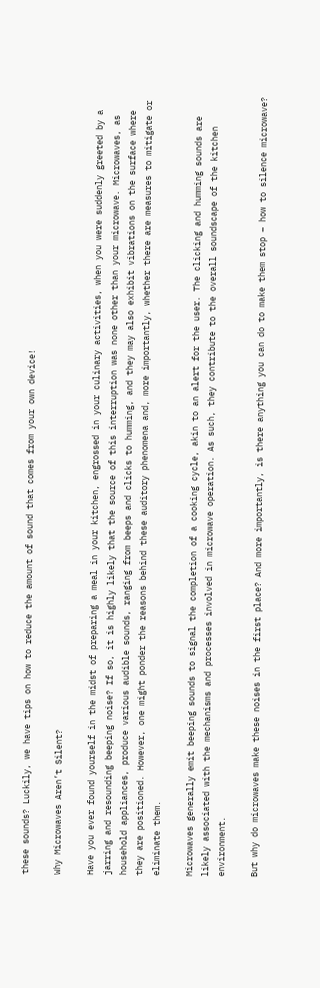these sounds? Luckily, we have tips on how to reduce the amount of sound that comes from your own device!

Why Microwaves Aren’t Silent?

Have you ever found yourself in the midst of preparing a meal in your kitchen, engrossed in your culinary activities, when you were suddenly greeted by a jarring and resounding beeping noise? If so, it is highly likely that the source of this interruption was none other than your microwave. Microwaves, as household appliances, produce various audible sounds, ranging from beeps and clicks to humming, and they may also exhibit vibrations on the surface where they are positioned. However, one might ponder the reasons behind these auditory phenomena and, more importantly, whether there are measures to mitigate or eliminate them.

Microwaves generally emit beeping sounds to signal the completion of a cooking cycle, akin to an alert for the user. The clicking and humming sounds are likely associated with the mechanisms and processes involved in microwave operation. As such, they contribute to the overall soundscape of the kitchen environment.

But why do microwaves make these noises in the first place? And more importantly, is there anything you can do to make them stop – how to silence microwave?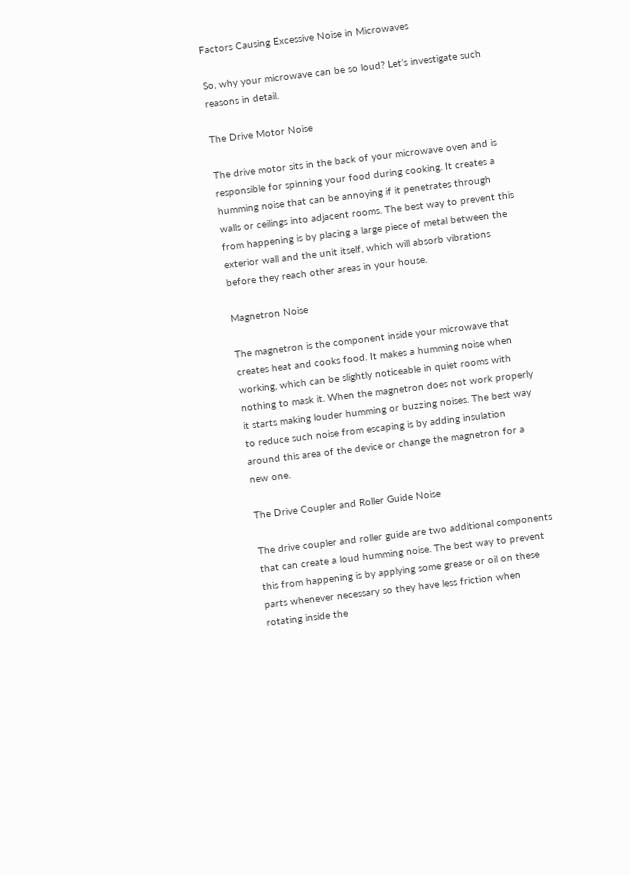Factors Causing Excessive Noise in Microwaves

So, why your microwave can be so loud? Let’s investigate such reasons in detail.

The Drive Motor Noise

The drive motor sits in the back of your microwave oven and is responsible for spinning your food during cooking. It creates a humming noise that can be annoying if it penetrates through walls or ceilings into adjacent rooms. The best way to prevent this from happening is by placing a large piece of metal between the exterior wall and the unit itself, which will absorb vibrations before they reach other areas in your house.

Magnetron Noise

The magnetron is the component inside your microwave that creates heat and cooks food. It makes a humming noise when working, which can be slightly noticeable in quiet rooms with nothing to mask it. When the magnetron does not work properly it starts making louder humming or buzzing noises. The best way to reduce such noise from escaping is by adding insulation around this area of the device or change the magnetron for a new one.

The Drive Coupler and Roller Guide Noise

The drive coupler and roller guide are two additional components that can create a loud humming noise. The best way to prevent this from happening is by applying some grease or oil on these parts whenever necessary so they have less friction when rotating inside the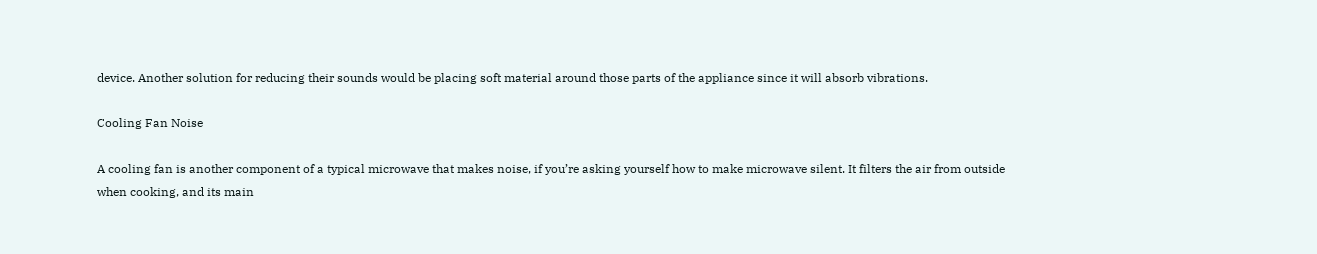device. Another solution for reducing their sounds would be placing soft material around those parts of the appliance since it will absorb vibrations.

Cooling Fan Noise

A cooling fan is another component of a typical microwave that makes noise, if you’re asking yourself how to make microwave silent. It filters the air from outside when cooking, and its main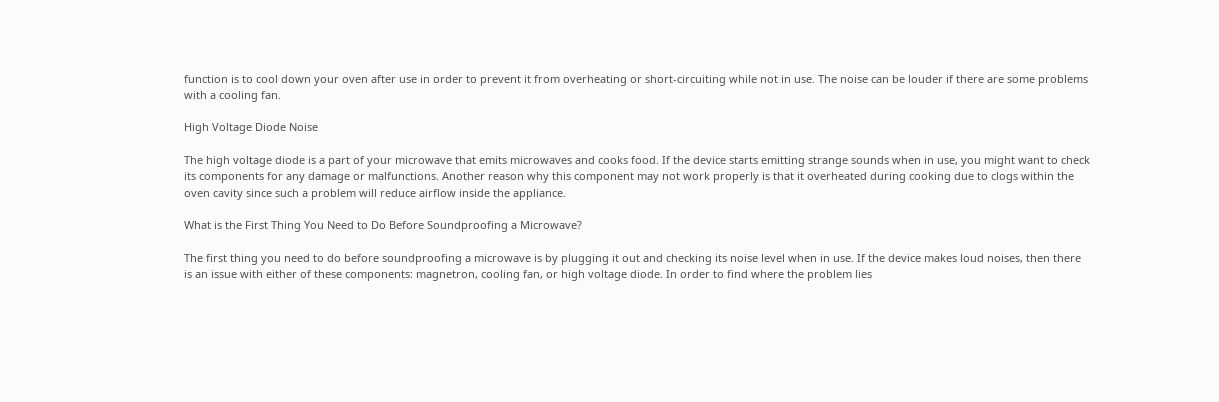function is to cool down your oven after use in order to prevent it from overheating or short-circuiting while not in use. The noise can be louder if there are some problems with a cooling fan.

High Voltage Diode Noise

The high voltage diode is a part of your microwave that emits microwaves and cooks food. If the device starts emitting strange sounds when in use, you might want to check its components for any damage or malfunctions. Another reason why this component may not work properly is that it overheated during cooking due to clogs within the oven cavity since such a problem will reduce airflow inside the appliance.

What is the First Thing You Need to Do Before Soundproofing a Microwave?

The first thing you need to do before soundproofing a microwave is by plugging it out and checking its noise level when in use. If the device makes loud noises, then there is an issue with either of these components: magnetron, cooling fan, or high voltage diode. In order to find where the problem lies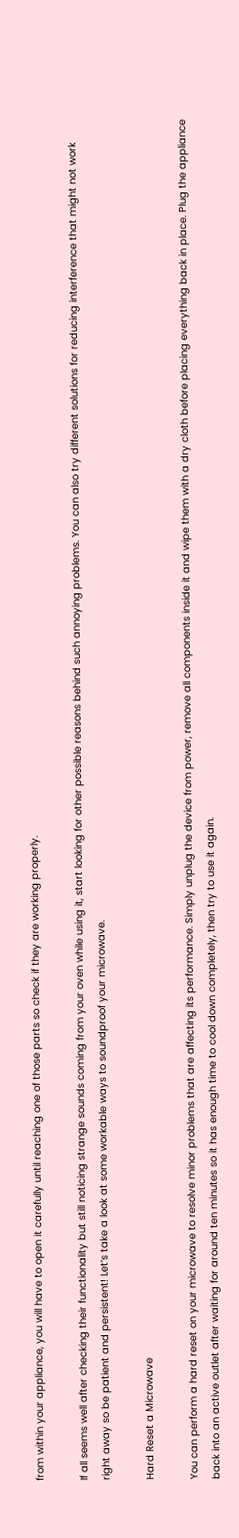from within your appliance, you will have to open it carefully until reaching one of those parts so check if they are working properly.

If all seems well after checking their functionality but still noticing strange sounds coming from your oven while using it, start looking for other possible reasons behind such annoying problems. You can also try different solutions for reducing interference that might not work right away so be patient and persistent! Let’s take a look at some workable ways to soundproof your microwave.

Hard Reset a Microwave

You can perform a hard reset on your microwave to resolve minor problems that are affecting its performance. Simply unplug the device from power, remove all components inside it and wipe them with a dry cloth before placing everything back in place. Plug the appliance back into an active outlet after waiting for around ten minutes so it has enough time to cool down completely, then try to use it again.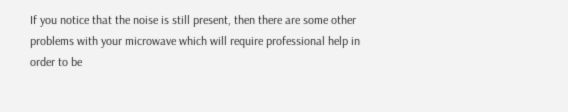If you notice that the noise is still present, then there are some other problems with your microwave which will require professional help in order to be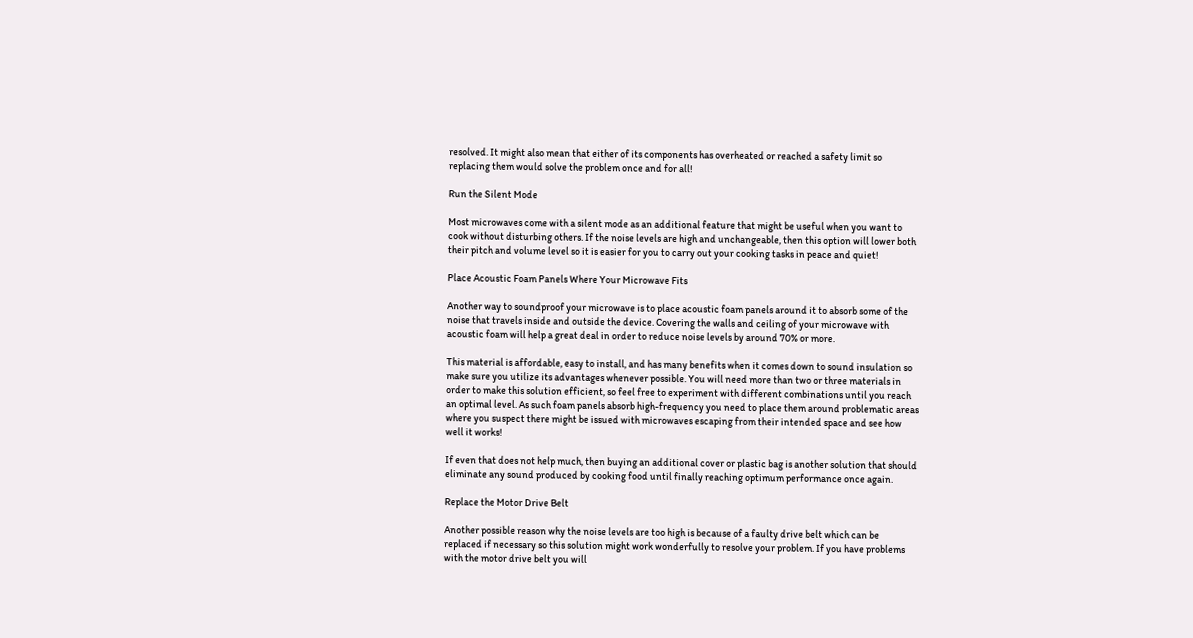resolved. It might also mean that either of its components has overheated or reached a safety limit so replacing them would solve the problem once and for all!

Run the Silent Mode

Most microwaves come with a silent mode as an additional feature that might be useful when you want to cook without disturbing others. If the noise levels are high and unchangeable, then this option will lower both their pitch and volume level so it is easier for you to carry out your cooking tasks in peace and quiet!

Place Acoustic Foam Panels Where Your Microwave Fits

Another way to soundproof your microwave is to place acoustic foam panels around it to absorb some of the noise that travels inside and outside the device. Covering the walls and ceiling of your microwave with acoustic foam will help a great deal in order to reduce noise levels by around 70% or more.

This material is affordable, easy to install, and has many benefits when it comes down to sound insulation so make sure you utilize its advantages whenever possible. You will need more than two or three materials in order to make this solution efficient, so feel free to experiment with different combinations until you reach an optimal level. As such foam panels absorb high-frequency you need to place them around problematic areas where you suspect there might be issued with microwaves escaping from their intended space and see how well it works!

If even that does not help much, then buying an additional cover or plastic bag is another solution that should eliminate any sound produced by cooking food until finally reaching optimum performance once again.

Replace the Motor Drive Belt

Another possible reason why the noise levels are too high is because of a faulty drive belt which can be replaced if necessary so this solution might work wonderfully to resolve your problem. If you have problems with the motor drive belt you will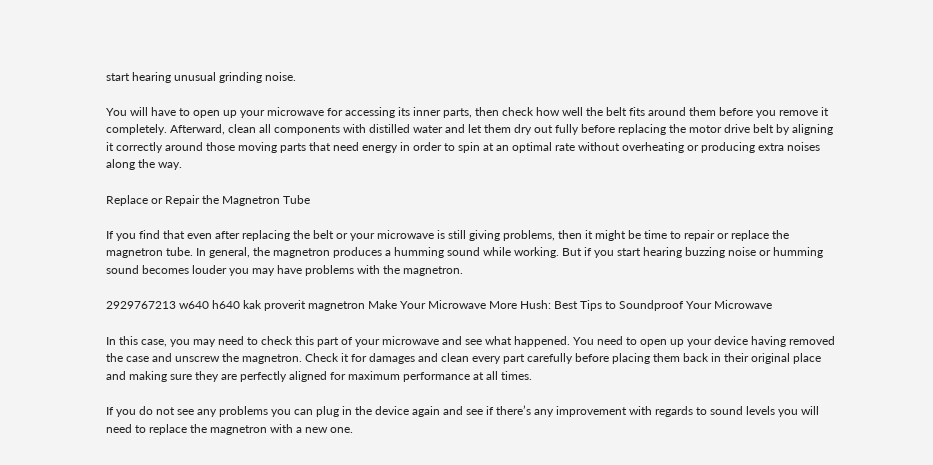start hearing unusual grinding noise.

You will have to open up your microwave for accessing its inner parts, then check how well the belt fits around them before you remove it completely. Afterward, clean all components with distilled water and let them dry out fully before replacing the motor drive belt by aligning it correctly around those moving parts that need energy in order to spin at an optimal rate without overheating or producing extra noises along the way.

Replace or Repair the Magnetron Tube

If you find that even after replacing the belt or your microwave is still giving problems, then it might be time to repair or replace the magnetron tube. In general, the magnetron produces a humming sound while working. But if you start hearing buzzing noise or humming sound becomes louder you may have problems with the magnetron.

2929767213 w640 h640 kak proverit magnetron Make Your Microwave More Hush: Best Tips to Soundproof Your Microwave

In this case, you may need to check this part of your microwave and see what happened. You need to open up your device having removed the case and unscrew the magnetron. Check it for damages and clean every part carefully before placing them back in their original place and making sure they are perfectly aligned for maximum performance at all times.

If you do not see any problems you can plug in the device again and see if there’s any improvement with regards to sound levels you will need to replace the magnetron with a new one.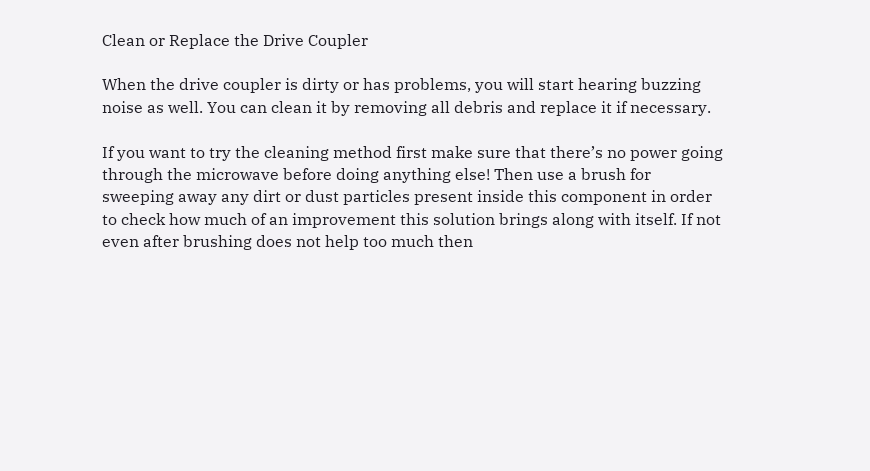Clean or Replace the Drive Coupler

When the drive coupler is dirty or has problems, you will start hearing buzzing noise as well. You can clean it by removing all debris and replace it if necessary.

If you want to try the cleaning method first make sure that there’s no power going through the microwave before doing anything else! Then use a brush for sweeping away any dirt or dust particles present inside this component in order to check how much of an improvement this solution brings along with itself. If not even after brushing does not help too much then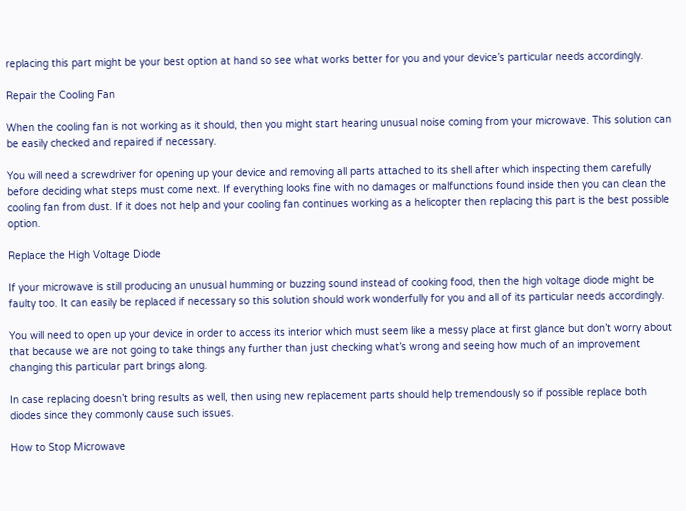replacing this part might be your best option at hand so see what works better for you and your device’s particular needs accordingly.

Repair the Cooling Fan

When the cooling fan is not working as it should, then you might start hearing unusual noise coming from your microwave. This solution can be easily checked and repaired if necessary.

You will need a screwdriver for opening up your device and removing all parts attached to its shell after which inspecting them carefully before deciding what steps must come next. If everything looks fine with no damages or malfunctions found inside then you can clean the cooling fan from dust. If it does not help and your cooling fan continues working as a helicopter then replacing this part is the best possible option.

Replace the High Voltage Diode

If your microwave is still producing an unusual humming or buzzing sound instead of cooking food, then the high voltage diode might be faulty too. It can easily be replaced if necessary so this solution should work wonderfully for you and all of its particular needs accordingly.

You will need to open up your device in order to access its interior which must seem like a messy place at first glance but don’t worry about that because we are not going to take things any further than just checking what’s wrong and seeing how much of an improvement changing this particular part brings along.

In case replacing doesn’t bring results as well, then using new replacement parts should help tremendously so if possible replace both diodes since they commonly cause such issues.

How to Stop Microwave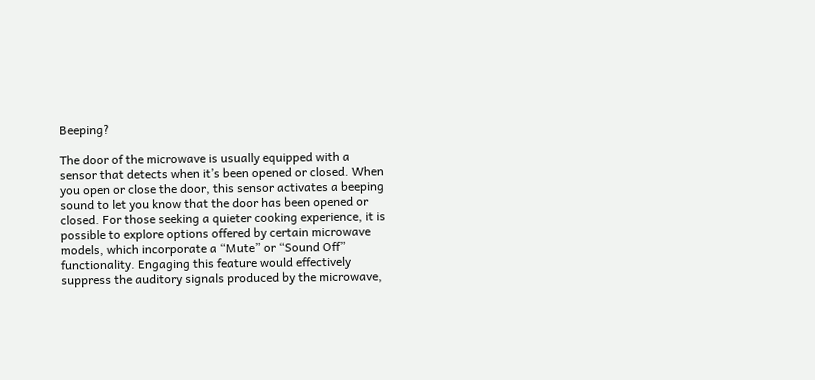Beeping?

The door of the microwave is usually equipped with a sensor that detects when it’s been opened or closed. When you open or close the door, this sensor activates a beeping sound to let you know that the door has been opened or closed. For those seeking a quieter cooking experience, it is possible to explore options offered by certain microwave models, which incorporate a “Mute” or “Sound Off” functionality. Engaging this feature would effectively suppress the auditory signals produced by the microwave,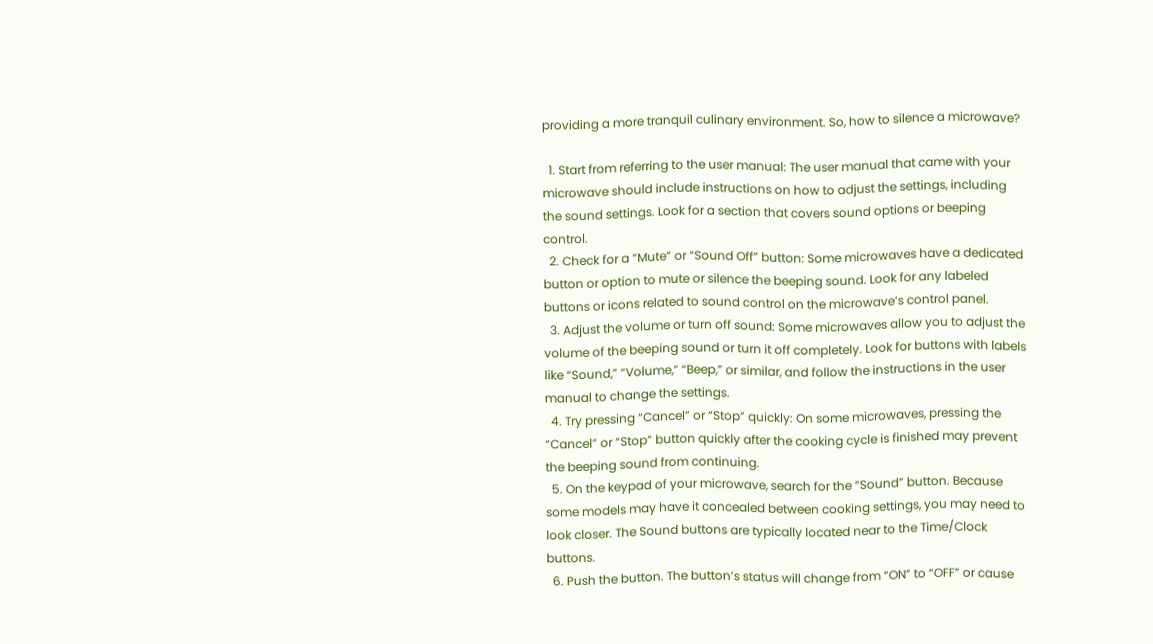providing a more tranquil culinary environment. So, how to silence a microwave?

  1. Start from referring to the user manual: The user manual that came with your microwave should include instructions on how to adjust the settings, including the sound settings. Look for a section that covers sound options or beeping control.
  2. Check for a “Mute” or “Sound Off” button: Some microwaves have a dedicated button or option to mute or silence the beeping sound. Look for any labeled buttons or icons related to sound control on the microwave’s control panel.
  3. Adjust the volume or turn off sound: Some microwaves allow you to adjust the volume of the beeping sound or turn it off completely. Look for buttons with labels like “Sound,” “Volume,” “Beep,” or similar, and follow the instructions in the user manual to change the settings.
  4. Try pressing “Cancel” or “Stop” quickly: On some microwaves, pressing the “Cancel” or “Stop” button quickly after the cooking cycle is finished may prevent the beeping sound from continuing.
  5. On the keypad of your microwave, search for the “Sound” button. Because some models may have it concealed between cooking settings, you may need to look closer. The Sound buttons are typically located near to the Time/Clock buttons.
  6. Push the button. The button’s status will change from “ON” to “OFF” or cause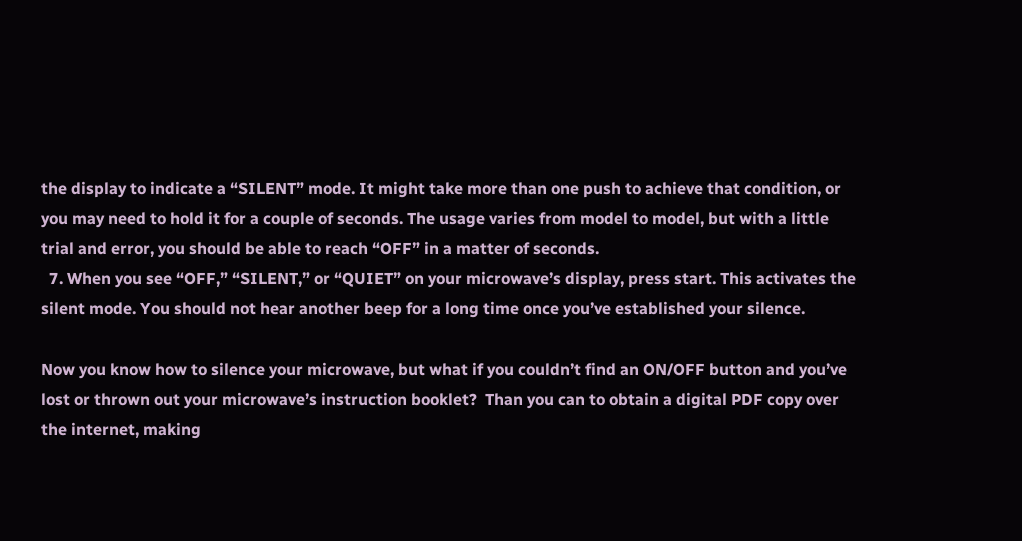the display to indicate a “SILENT” mode. It might take more than one push to achieve that condition, or you may need to hold it for a couple of seconds. The usage varies from model to model, but with a little trial and error, you should be able to reach “OFF” in a matter of seconds.
  7. When you see “OFF,” “SILENT,” or “QUIET” on your microwave’s display, press start. This activates the silent mode. You should not hear another beep for a long time once you’ve established your silence.

Now you know how to silence your microwave, but what if you couldn’t find an ON/OFF button and you’ve lost or thrown out your microwave’s instruction booklet?  Than you can to obtain a digital PDF copy over the internet, making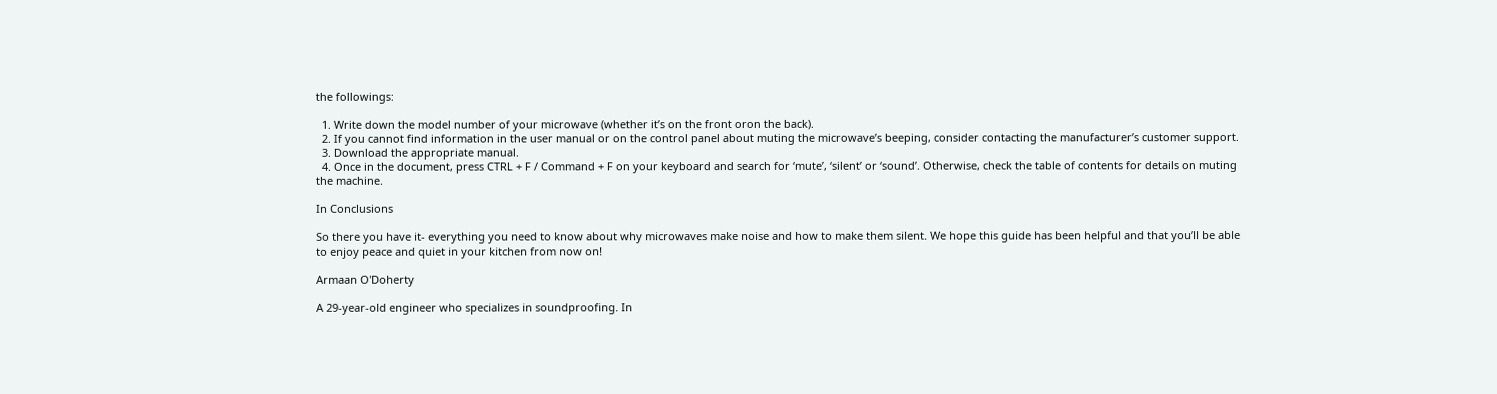the followings:

  1. Write down the model number of your microwave (whether it’s on the front oron the back).
  2. If you cannot find information in the user manual or on the control panel about muting the microwave’s beeping, consider contacting the manufacturer’s customer support.
  3. Download the appropriate manual.
  4. Once in the document, press CTRL + F / Command + F on your keyboard and search for ‘mute’, ‘silent’ or ‘sound’. Otherwise, check the table of contents for details on muting the machine.

In Conclusions

So there you have it- everything you need to know about why microwaves make noise and how to make them silent. We hope this guide has been helpful and that you’ll be able to enjoy peace and quiet in your kitchen from now on!

Armaan O'Doherty

A 29-year-old engineer who specializes in soundproofing. In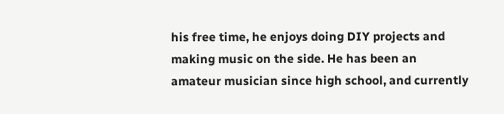his free time, he enjoys doing DIY projects and making music on the side. He has been an amateur musician since high school, and currently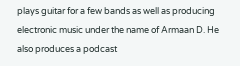plays guitar for a few bands as well as producing electronic music under the name of Armaan D. He also produces a podcast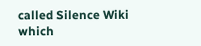called Silence Wiki which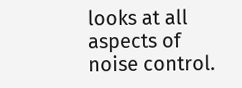looks at all aspects of noise control.